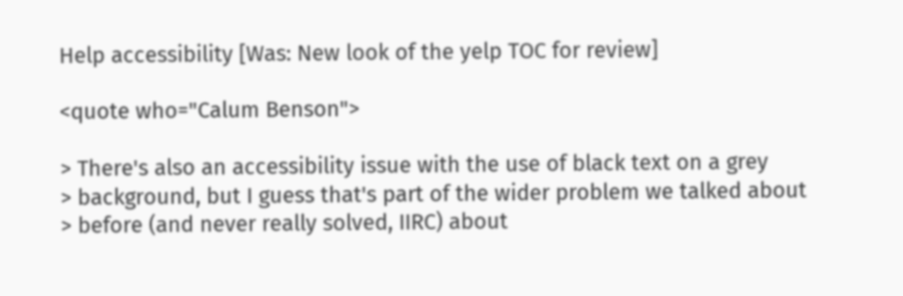Help accessibility [Was: New look of the yelp TOC for review]

<quote who="Calum Benson">

> There's also an accessibility issue with the use of black text on a grey
> background, but I guess that's part of the wider problem we talked about
> before (and never really solved, IIRC) about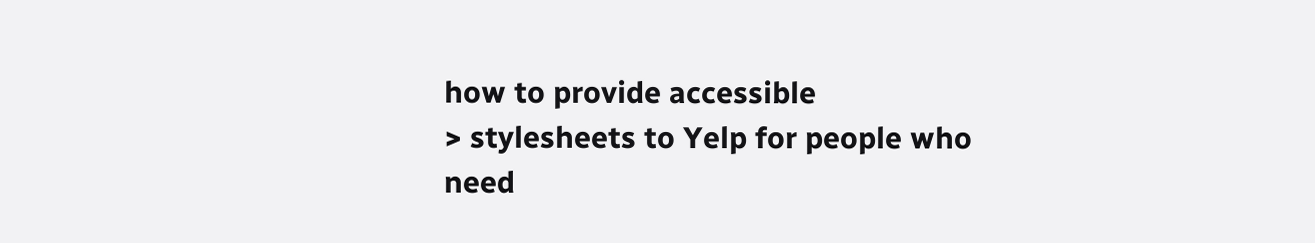how to provide accessible
> stylesheets to Yelp for people who need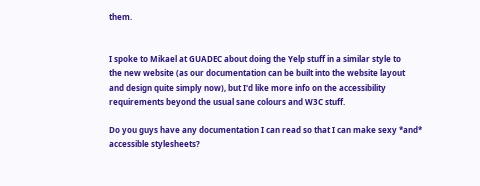them.


I spoke to Mikael at GUADEC about doing the Yelp stuff in a similar style to
the new website (as our documentation can be built into the website layout
and design quite simply now), but I'd like more info on the accessibility
requirements beyond the usual sane colours and W3C stuff.

Do you guys have any documentation I can read so that I can make sexy *and*
accessible stylesheets?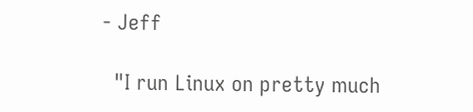- Jeff

  "I run Linux on pretty much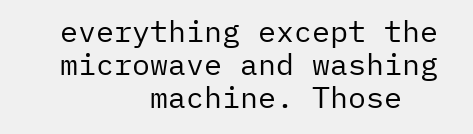everything except the microwave and washing
     machine. Those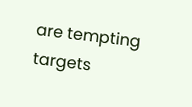are tempting targets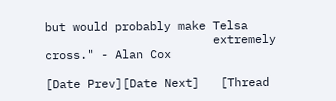but would probably make Telsa
                        extremely cross." - Alan Cox

[Date Prev][Date Next]   [Thread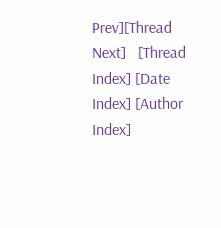Prev][Thread Next]   [Thread Index] [Date Index] [Author Index]